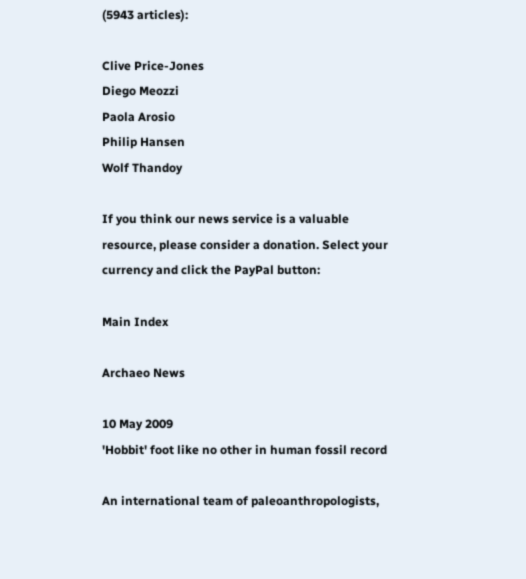(5943 articles):

Clive Price-Jones
Diego Meozzi
Paola Arosio
Philip Hansen
Wolf Thandoy

If you think our news service is a valuable resource, please consider a donation. Select your currency and click the PayPal button:

Main Index

Archaeo News

10 May 2009
'Hobbit' foot like no other in human fossil record

An international team of paleoanthropologists,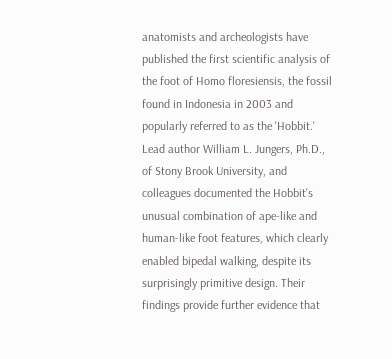anatomists and archeologists have published the first scientific analysis of the foot of Homo floresiensis, the fossil found in Indonesia in 2003 and popularly referred to as the 'Hobbit.' Lead author William L. Jungers, Ph.D., of Stony Brook University, and colleagues documented the Hobbit's unusual combination of ape-like and human-like foot features, which clearly enabled bipedal walking, despite its surprisingly primitive design. Their findings provide further evidence that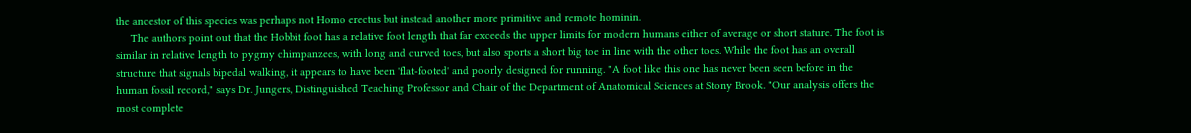the ancestor of this species was perhaps not Homo erectus but instead another more primitive and remote hominin.
     The authors point out that the Hobbit foot has a relative foot length that far exceeds the upper limits for modern humans either of average or short stature. The foot is similar in relative length to pygmy chimpanzees, with long and curved toes, but also sports a short big toe in line with the other toes. While the foot has an overall structure that signals bipedal walking, it appears to have been 'flat-footed' and poorly designed for running. "A foot like this one has never been seen before in the human fossil record," says Dr. Jungers, Distinguished Teaching Professor and Chair of the Department of Anatomical Sciences at Stony Brook. "Our analysis offers the most complete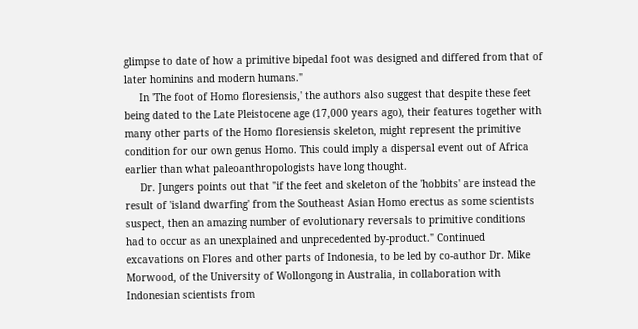glimpse to date of how a primitive bipedal foot was designed and differed from that of later hominins and modern humans."
     In 'The foot of Homo floresiensis,' the authors also suggest that despite these feet being dated to the Late Pleistocene age (17,000 years ago), their features together with many other parts of the Homo floresiensis skeleton, might represent the primitive condition for our own genus Homo. This could imply a dispersal event out of Africa earlier than what paleoanthropologists have long thought.
     Dr. Jungers points out that "if the feet and skeleton of the 'hobbits' are instead the result of 'island dwarfing' from the Southeast Asian Homo erectus as some scientists suspect, then an amazing number of evolutionary reversals to primitive conditions had to occur as an unexplained and unprecedented by-product." Continued excavations on Flores and other parts of Indonesia, to be led by co-author Dr. Mike Morwood, of the University of Wollongong in Australia, in collaboration with Indonesian scientists from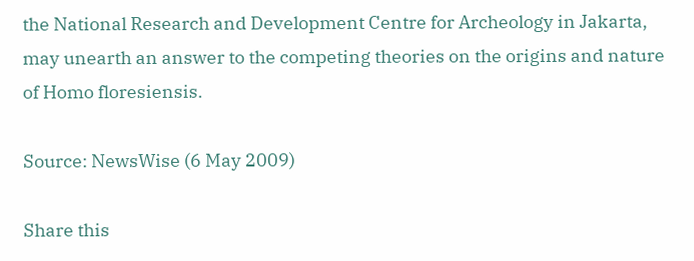the National Research and Development Centre for Archeology in Jakarta, may unearth an answer to the competing theories on the origins and nature of Homo floresiensis.

Source: NewsWise (6 May 2009)

Share this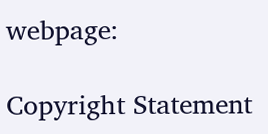webpage:

Copyright Statement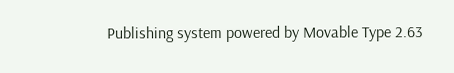Publishing system powered by Movable Type 2.63